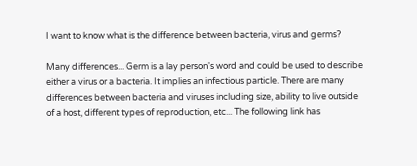I want to know what is the difference between bacteria, virus and germs?

Many differences... Germ is a lay person's word and could be used to describe either a virus or a bacteria. It implies an infectious particle. There are many differences between bacteria and viruses including size, ability to live outside of a host, different types of reproduction, etc... The following link has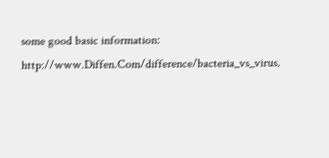some good basic information: http://www.Diffen.Com/difference/bacteria_vs_virus.